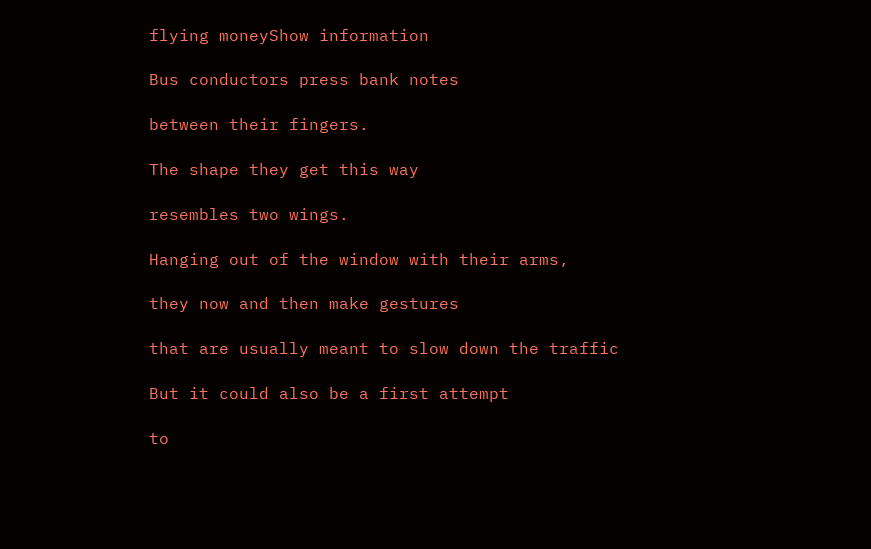flying moneyShow information

Bus conductors press bank notes

between their fingers.

The shape they get this way

resembles two wings.

Hanging out of the window with their arms,

they now and then make gestures

that are usually meant to slow down the traffic

But it could also be a first attempt

to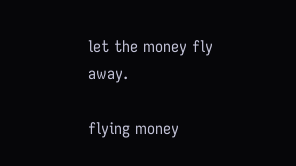let the money fly away.

flying money